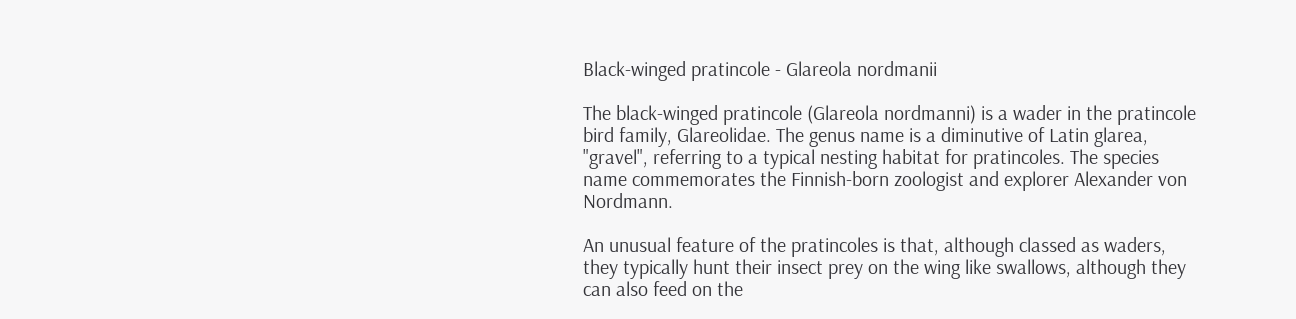Black-winged pratincole - Glareola nordmanii

The black-winged pratincole (Glareola nordmanni) is a wader in the pratincole bird family, Glareolidae. The genus name is a diminutive of Latin glarea, "gravel", referring to a typical nesting habitat for pratincoles. The species name commemorates the Finnish-born zoologist and explorer Alexander von Nordmann.

An unusual feature of the pratincoles is that, although classed as waders, they typically hunt their insect prey on the wing like swallows, although they can also feed on the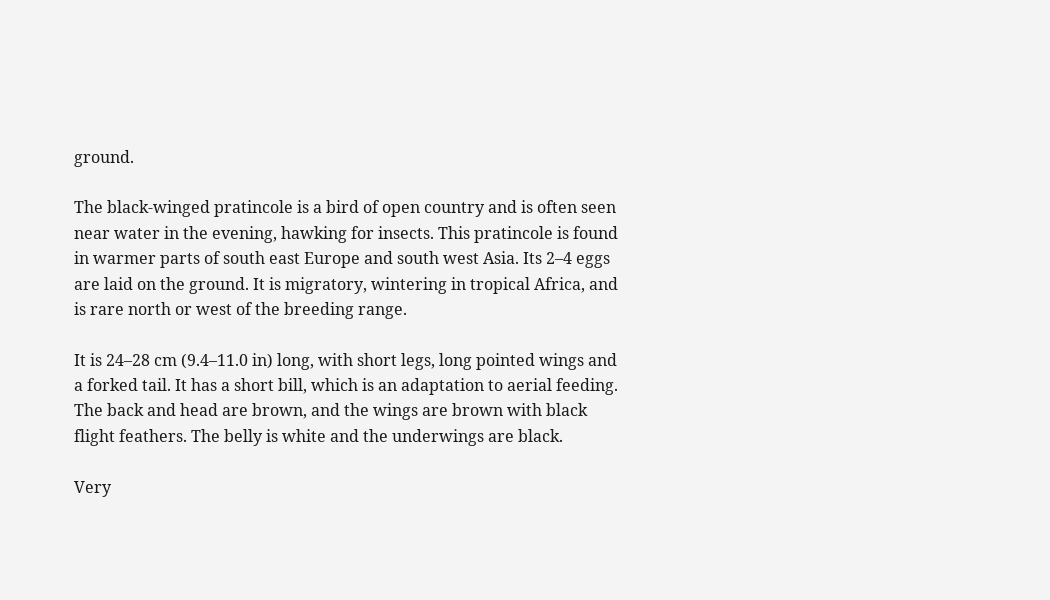ground.

The black-winged pratincole is a bird of open country and is often seen near water in the evening, hawking for insects. This pratincole is found in warmer parts of south east Europe and south west Asia. Its 2–4 eggs are laid on the ground. It is migratory, wintering in tropical Africa, and is rare north or west of the breeding range.

It is 24–28 cm (9.4–11.0 in) long, with short legs, long pointed wings and a forked tail. It has a short bill, which is an adaptation to aerial feeding. The back and head are brown, and the wings are brown with black flight feathers. The belly is white and the underwings are black.

Very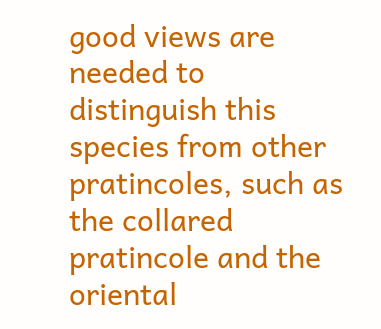good views are needed to distinguish this species from other pratincoles, such as the collared pratincole and the oriental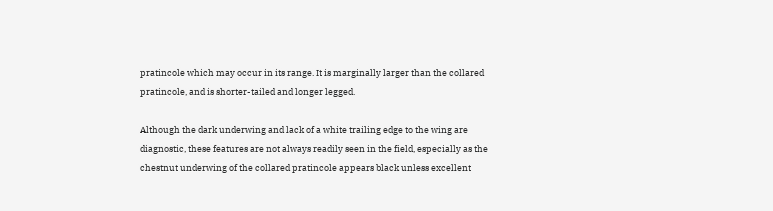pratincole which may occur in its range. It is marginally larger than the collared pratincole, and is shorter-tailed and longer legged.

Although the dark underwing and lack of a white trailing edge to the wing are diagnostic, these features are not always readily seen in the field, especially as the chestnut underwing of the collared pratincole appears black unless excellent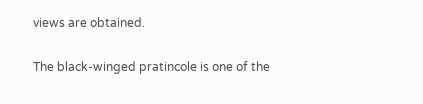views are obtained.

The black-winged pratincole is one of the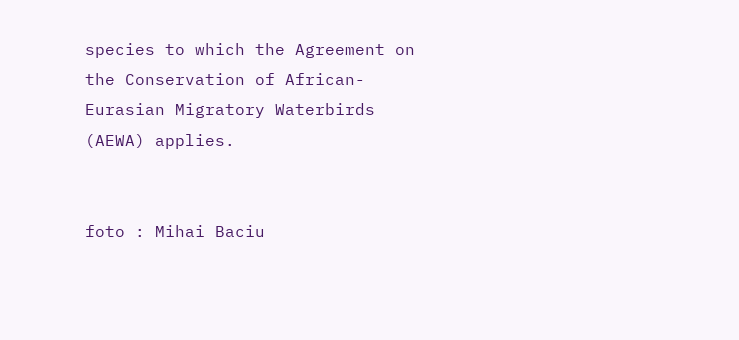species to which the Agreement on the Conservation of African-Eurasian Migratory Waterbirds (AEWA) applies.


foto : Mihai Baciu